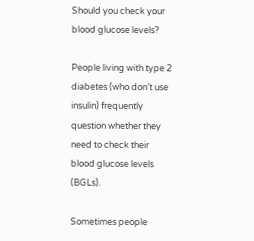Should you check your blood glucose levels?

People living with type 2 diabetes (who don’t use insulin) frequently question whether they need to check their blood glucose levels (BGLs).

Sometimes people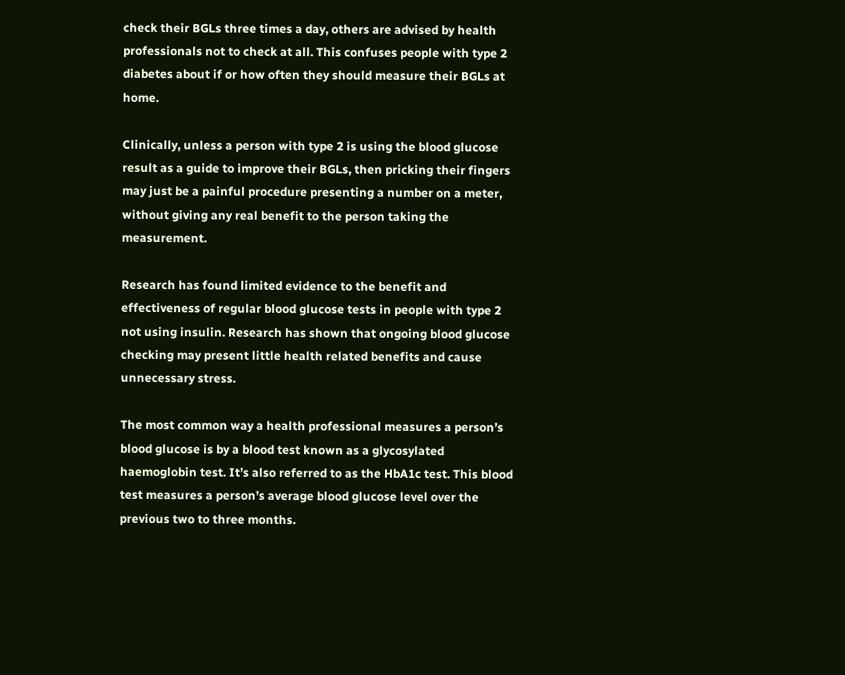check their BGLs three times a day, others are advised by health professionals not to check at all. This confuses people with type 2 diabetes about if or how often they should measure their BGLs at home.

Clinically, unless a person with type 2 is using the blood glucose result as a guide to improve their BGLs, then pricking their fingers may just be a painful procedure presenting a number on a meter, without giving any real benefit to the person taking the measurement.

Research has found limited evidence to the benefit and effectiveness of regular blood glucose tests in people with type 2 not using insulin. Research has shown that ongoing blood glucose checking may present little health related benefits and cause unnecessary stress.

The most common way a health professional measures a person’s blood glucose is by a blood test known as a glycosylated haemoglobin test. It’s also referred to as the HbA1c test. This blood test measures a person’s average blood glucose level over the previous two to three months.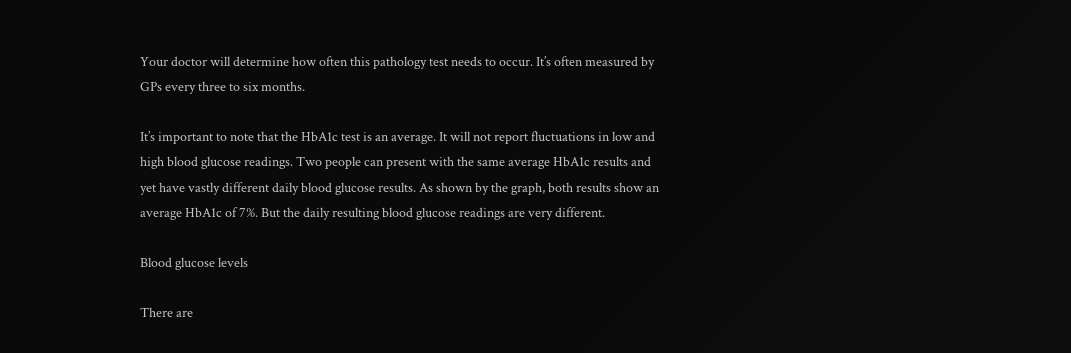Your doctor will determine how often this pathology test needs to occur. It’s often measured by GPs every three to six months.

It’s important to note that the HbA1c test is an average. It will not report fluctuations in low and high blood glucose readings. Two people can present with the same average HbA1c results and yet have vastly different daily blood glucose results. As shown by the graph, both results show an average HbA1c of 7%. But the daily resulting blood glucose readings are very different.

Blood glucose levels

There are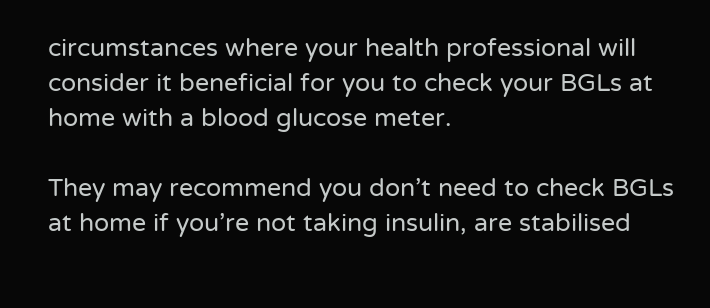circumstances where your health professional will consider it beneficial for you to check your BGLs at home with a blood glucose meter.

They may recommend you don’t need to check BGLs at home if you’re not taking insulin, are stabilised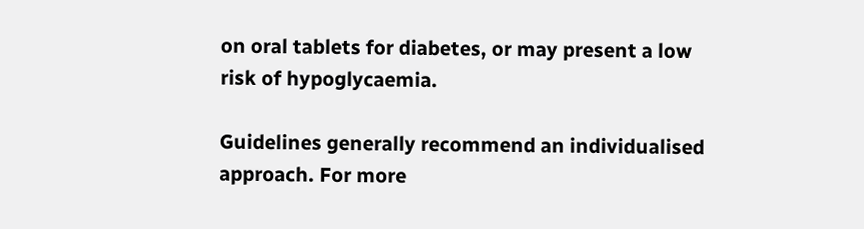on oral tablets for diabetes, or may present a low risk of hypoglycaemia.

Guidelines generally recommend an individualised approach. For more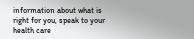information about what is right for you, speak to your health care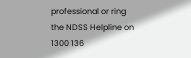professional or ring the NDSS Helpline on 1300 136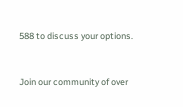588 to discuss your options.


Join our community of over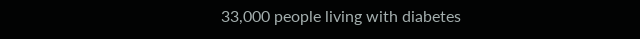33,000 people living with diabetes